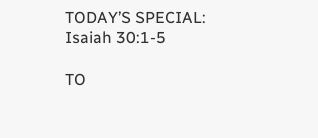TODAY’S SPECIAL: Isaiah 30:1-5

TO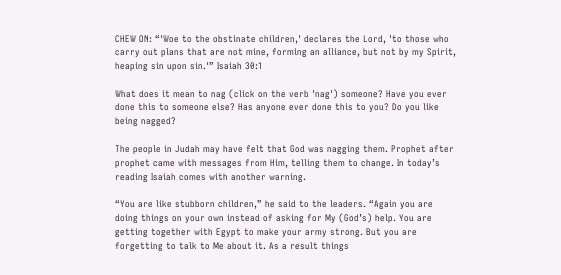CHEW ON: “'Woe to the obstinate children,' declares the Lord, 'to those who carry out plans that are not mine, forming an alliance, but not by my Spirit, heaping sin upon sin.'” Isaiah 30:1

What does it mean to nag (click on the verb 'nag') someone? Have you ever done this to someone else? Has anyone ever done this to you? Do you like being nagged?

The people in Judah may have felt that God was nagging them. Prophet after prophet came with messages from Him, telling them to change. In today’s reading Isaiah comes with another warning.

“You are like stubborn children,” he said to the leaders. “Again you are doing things on your own instead of asking for My (God’s) help. You are getting together with Egypt to make your army strong. But you are forgetting to talk to Me about it. As a result things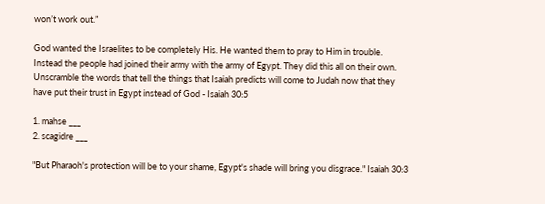won’t work out.”

God wanted the Israelites to be completely His. He wanted them to pray to Him in trouble. Instead the people had joined their army with the army of Egypt. They did this all on their own. Unscramble the words that tell the things that Isaiah predicts will come to Judah now that they have put their trust in Egypt instead of God - Isaiah 30:5

1. mahse ___
2. scagidre ___

"But Pharaoh's protection will be to your shame, Egypt's shade will bring you disgrace." Isaiah 30:3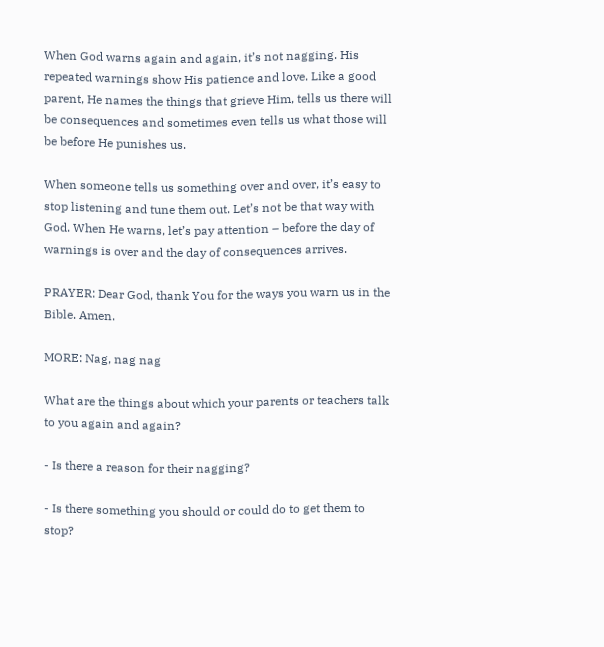When God warns again and again, it’s not nagging. His repeated warnings show His patience and love. Like a good parent, He names the things that grieve Him, tells us there will be consequences and sometimes even tells us what those will be before He punishes us.

When someone tells us something over and over, it’s easy to stop listening and tune them out. Let’s not be that way with God. When He warns, let’s pay attention – before the day of warnings is over and the day of consequences arrives.

PRAYER: Dear God, thank You for the ways you warn us in the Bible. Amen.

MORE: Nag, nag nag

What are the things about which your parents or teachers talk to you again and again?

- Is there a reason for their nagging?

- Is there something you should or could do to get them to stop?